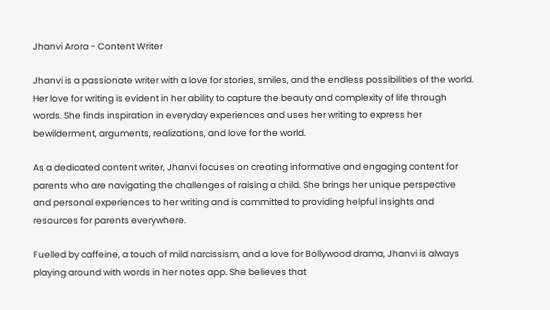Jhanvi Arora - Content Writer

Jhanvi is a passionate writer with a love for stories, smiles, and the endless possibilities of the world. Her love for writing is evident in her ability to capture the beauty and complexity of life through words. She finds inspiration in everyday experiences and uses her writing to express her bewilderment, arguments, realizations, and love for the world.

As a dedicated content writer, Jhanvi focuses on creating informative and engaging content for parents who are navigating the challenges of raising a child. She brings her unique perspective and personal experiences to her writing and is committed to providing helpful insights and resources for parents everywhere.

Fuelled by caffeine, a touch of mild narcissism, and a love for Bollywood drama, Jhanvi is always playing around with words in her notes app. She believes that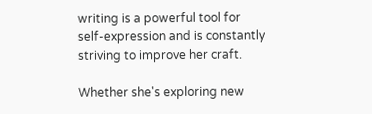writing is a powerful tool for self-expression and is constantly striving to improve her craft.

Whether she's exploring new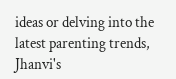ideas or delving into the latest parenting trends, Jhanvi's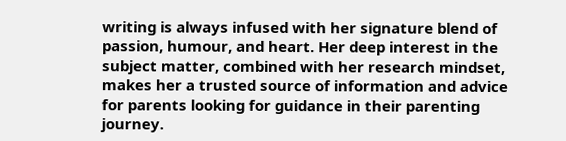writing is always infused with her signature blend of passion, humour, and heart. Her deep interest in the subject matter, combined with her research mindset, makes her a trusted source of information and advice for parents looking for guidance in their parenting journey.